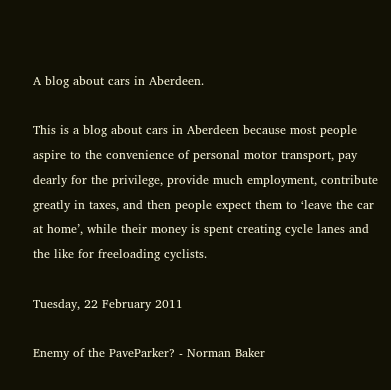A blog about cars in Aberdeen.

This is a blog about cars in Aberdeen because most people aspire to the convenience of personal motor transport, pay dearly for the privilege, provide much employment, contribute greatly in taxes, and then people expect them to ‘leave the car at home’, while their money is spent creating cycle lanes and the like for freeloading cyclists.

Tuesday, 22 February 2011

Enemy of the PaveParker? - Norman Baker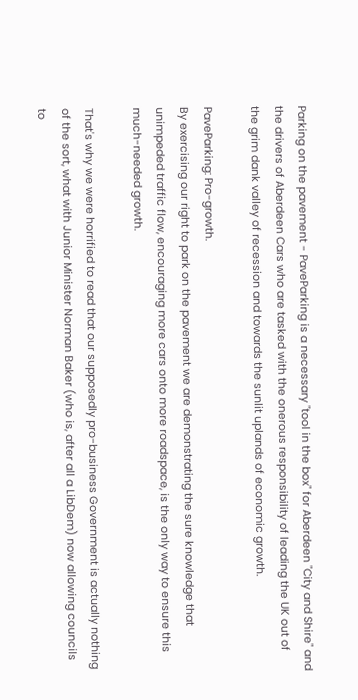Parking on the pavement - PaveParking is a necessary "tool in the box" for Aberdeen "City and Shire" and the drivers of Aberdeen Cars who are tasked with the onerous responsibility of leading the UK out of the grim dank valley of recession and towards the sunlit uplands of economic growth.

PaveParking: Pro-growth.
By exercising our right to park on the pavement we are demonstrating the sure knowledge that unimpeded traffic flow, encouraging more cars onto more roadspace, is the only way to ensure this much-needed growth.

That's why we were horrified to read that our supposedly pro-business Government is actually nothing of the sort, what with Junior Minister Norman Baker (who is, after all a LibDem) now allowing councils to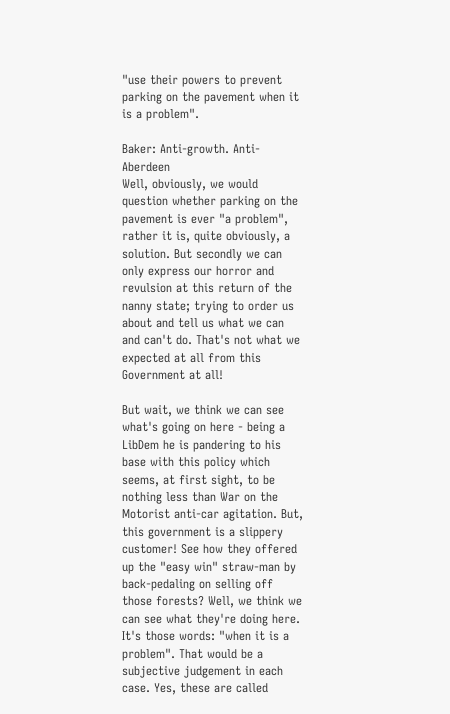"use their powers to prevent parking on the pavement when it is a problem".

Baker: Anti-growth. Anti-Aberdeen
Well, obviously, we would question whether parking on the pavement is ever "a problem", rather it is, quite obviously, a solution. But secondly we can only express our horror and revulsion at this return of the nanny state; trying to order us about and tell us what we can and can't do. That's not what we expected at all from this Government at all!

But wait, we think we can see what's going on here - being a LibDem he is pandering to his base with this policy which seems, at first sight, to be nothing less than War on the Motorist anti-car agitation. But, this government is a slippery customer! See how they offered up the "easy win" straw-man by back-pedaling on selling off those forests? Well, we think we can see what they're doing here. It's those words: "when it is a problem". That would be a subjective judgement in each case. Yes, these are called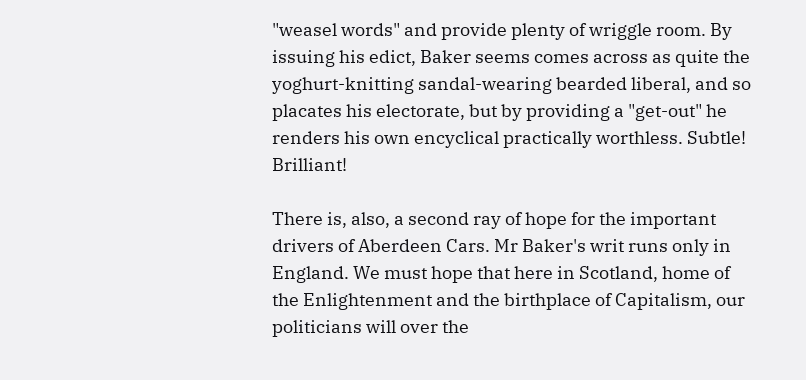"weasel words" and provide plenty of wriggle room. By issuing his edict, Baker seems comes across as quite the yoghurt-knitting sandal-wearing bearded liberal, and so placates his electorate, but by providing a "get-out" he renders his own encyclical practically worthless. Subtle! Brilliant!

There is, also, a second ray of hope for the important drivers of Aberdeen Cars. Mr Baker's writ runs only in England. We must hope that here in Scotland, home of the Enlightenment and the birthplace of Capitalism, our politicians will over the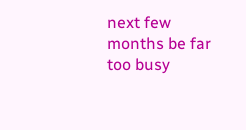next few months be far too busy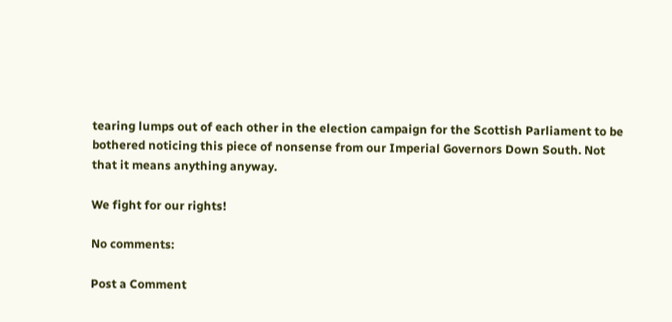tearing lumps out of each other in the election campaign for the Scottish Parliament to be bothered noticing this piece of nonsense from our Imperial Governors Down South. Not that it means anything anyway.

We fight for our rights!

No comments:

Post a Comment